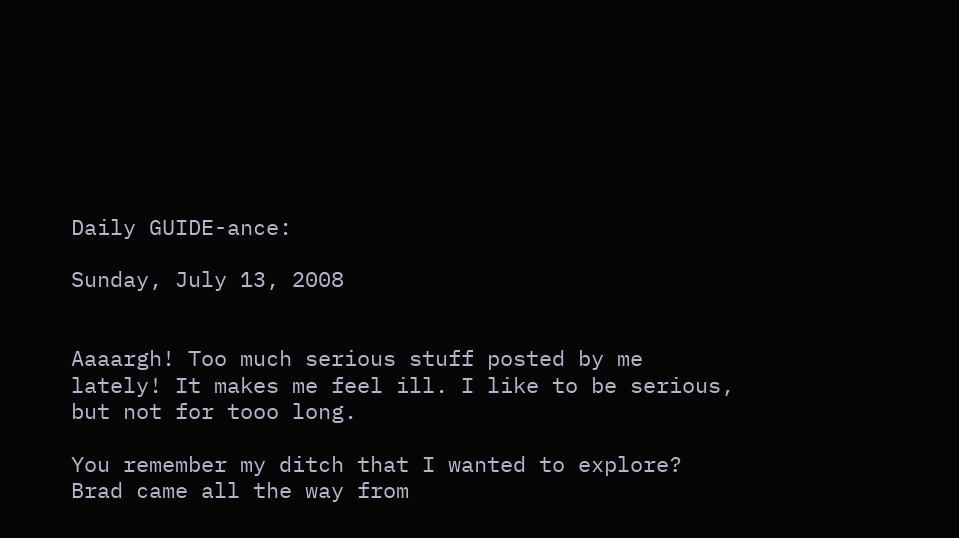Daily GUIDE-ance:

Sunday, July 13, 2008


Aaaargh! Too much serious stuff posted by me lately! It makes me feel ill. I like to be serious, but not for tooo long.

You remember my ditch that I wanted to explore? Brad came all the way from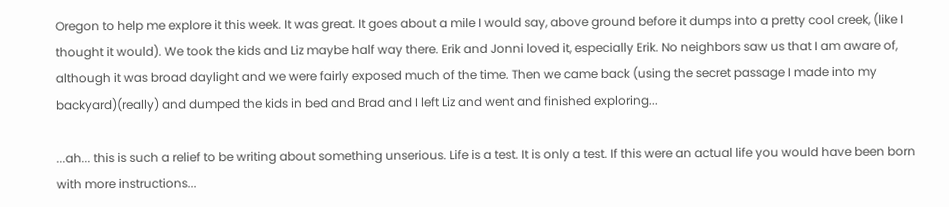Oregon to help me explore it this week. It was great. It goes about a mile I would say, above ground before it dumps into a pretty cool creek, (like I thought it would). We took the kids and Liz maybe half way there. Erik and Jonni loved it, especially Erik. No neighbors saw us that I am aware of, although it was broad daylight and we were fairly exposed much of the time. Then we came back (using the secret passage I made into my backyard)(really) and dumped the kids in bed and Brad and I left Liz and went and finished exploring...

...ah... this is such a relief to be writing about something unserious. Life is a test. It is only a test. If this were an actual life you would have been born with more instructions...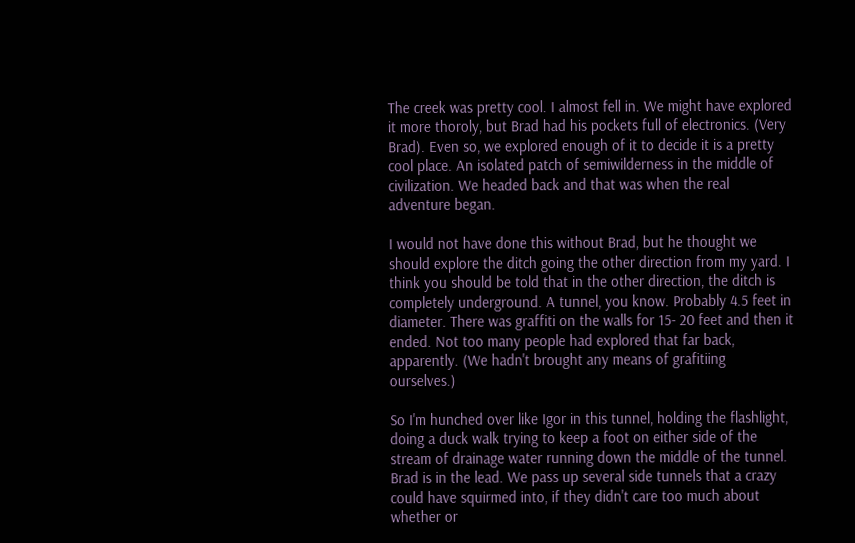The creek was pretty cool. I almost fell in. We might have explored it more thoroly, but Brad had his pockets full of electronics. (Very Brad). Even so, we explored enough of it to decide it is a pretty cool place. An isolated patch of semiwilderness in the middle of civilization. We headed back and that was when the real adventure began.

I would not have done this without Brad, but he thought we should explore the ditch going the other direction from my yard. I think you should be told that in the other direction, the ditch is completely underground. A tunnel, you know. Probably 4.5 feet in diameter. There was graffiti on the walls for 15- 20 feet and then it ended. Not too many people had explored that far back, apparently. (We hadn't brought any means of grafitiing ourselves.)

So I'm hunched over like Igor in this tunnel, holding the flashlight, doing a duck walk trying to keep a foot on either side of the stream of drainage water running down the middle of the tunnel. Brad is in the lead. We pass up several side tunnels that a crazy could have squirmed into, if they didn't care too much about whether or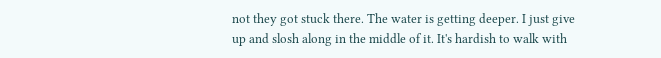not they got stuck there. The water is getting deeper. I just give up and slosh along in the middle of it. It's hardish to walk with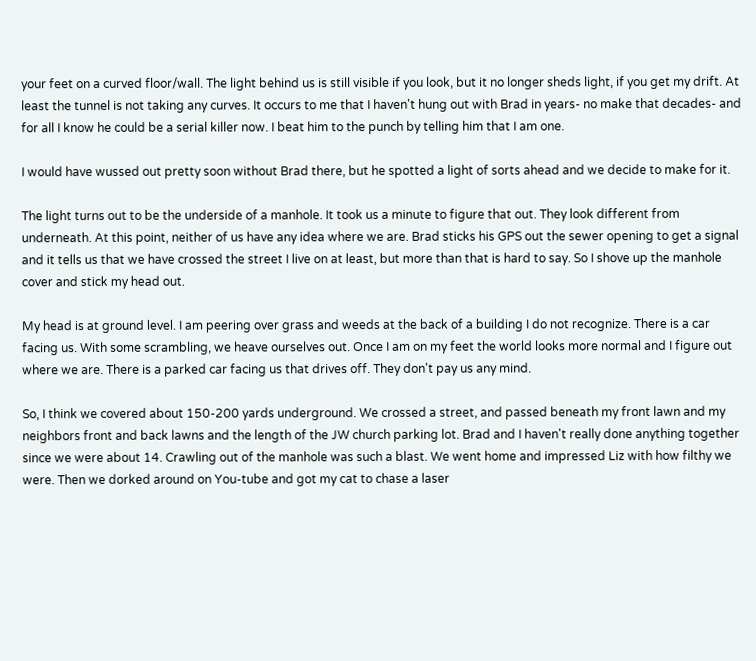your feet on a curved floor/wall. The light behind us is still visible if you look, but it no longer sheds light, if you get my drift. At least the tunnel is not taking any curves. It occurs to me that I haven't hung out with Brad in years- no make that decades- and for all I know he could be a serial killer now. I beat him to the punch by telling him that I am one.

I would have wussed out pretty soon without Brad there, but he spotted a light of sorts ahead and we decide to make for it.

The light turns out to be the underside of a manhole. It took us a minute to figure that out. They look different from underneath. At this point, neither of us have any idea where we are. Brad sticks his GPS out the sewer opening to get a signal and it tells us that we have crossed the street I live on at least, but more than that is hard to say. So I shove up the manhole cover and stick my head out.

My head is at ground level. I am peering over grass and weeds at the back of a building I do not recognize. There is a car facing us. With some scrambling, we heave ourselves out. Once I am on my feet the world looks more normal and I figure out where we are. There is a parked car facing us that drives off. They don't pay us any mind.

So, I think we covered about 150-200 yards underground. We crossed a street, and passed beneath my front lawn and my neighbors front and back lawns and the length of the JW church parking lot. Brad and I haven't really done anything together since we were about 14. Crawling out of the manhole was such a blast. We went home and impressed Liz with how filthy we were. Then we dorked around on You-tube and got my cat to chase a laser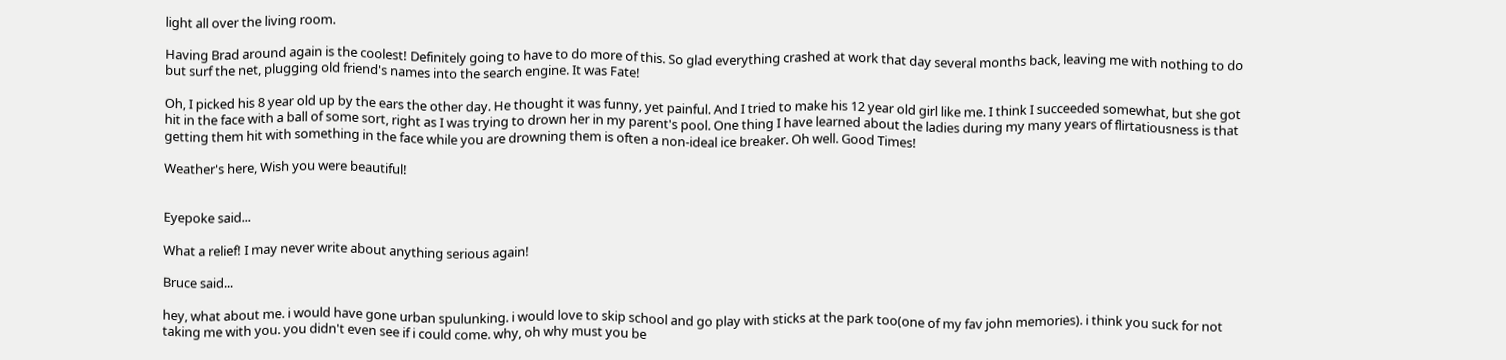light all over the living room.

Having Brad around again is the coolest! Definitely going to have to do more of this. So glad everything crashed at work that day several months back, leaving me with nothing to do but surf the net, plugging old friend's names into the search engine. It was Fate!

Oh, I picked his 8 year old up by the ears the other day. He thought it was funny, yet painful. And I tried to make his 12 year old girl like me. I think I succeeded somewhat, but she got hit in the face with a ball of some sort, right as I was trying to drown her in my parent's pool. One thing I have learned about the ladies during my many years of flirtatiousness is that getting them hit with something in the face while you are drowning them is often a non-ideal ice breaker. Oh well. Good Times!

Weather's here, Wish you were beautiful!


Eyepoke said...

What a relief! I may never write about anything serious again!

Bruce said...

hey, what about me. i would have gone urban spulunking. i would love to skip school and go play with sticks at the park too(one of my fav john memories). i think you suck for not taking me with you. you didn't even see if i could come. why, oh why must you be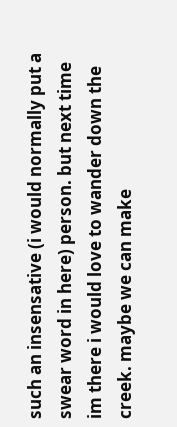such an insensative (i would normally put a swear word in here) person. but next time im there i would love to wander down the creek. maybe we can make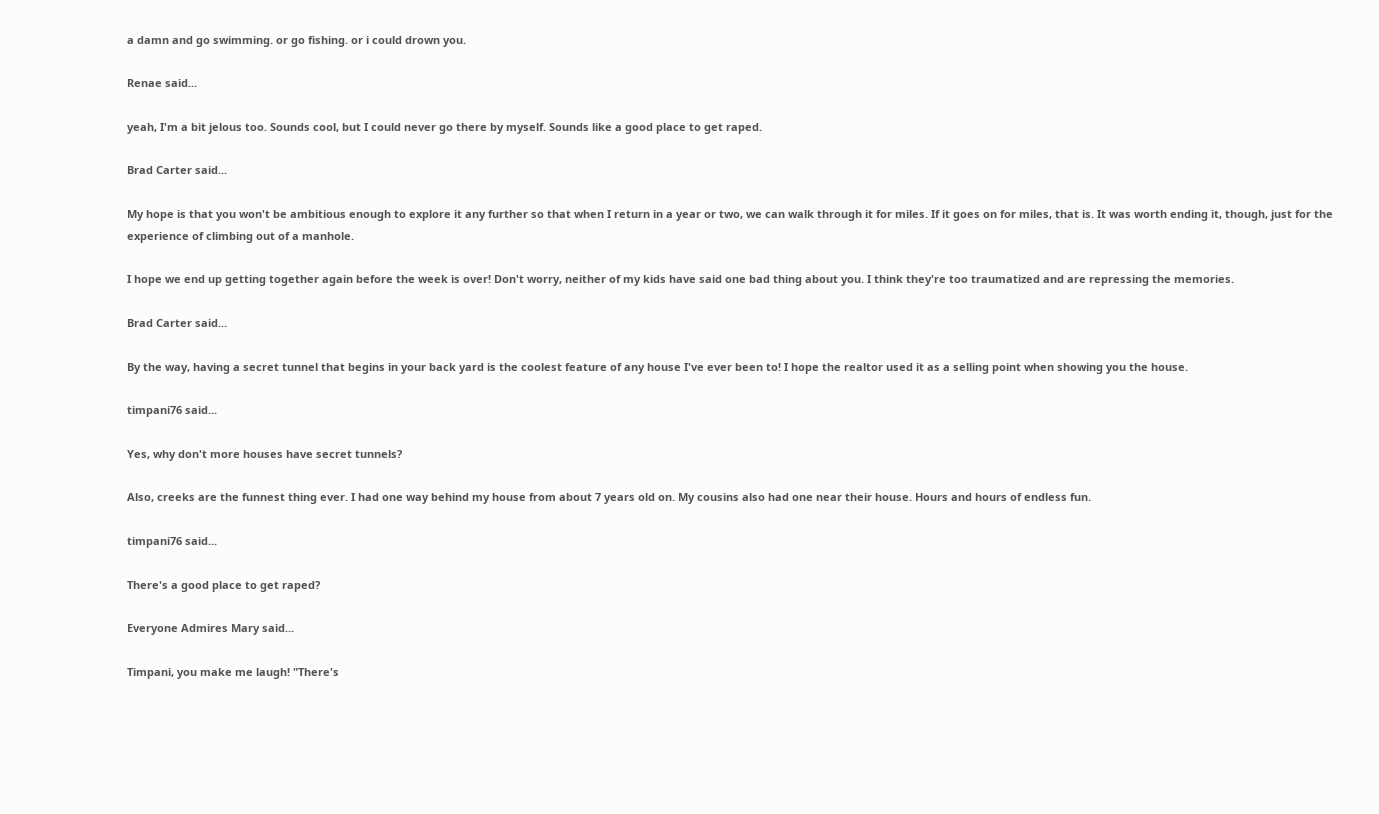a damn and go swimming. or go fishing. or i could drown you.

Renae said...

yeah, I'm a bit jelous too. Sounds cool, but I could never go there by myself. Sounds like a good place to get raped.

Brad Carter said...

My hope is that you won't be ambitious enough to explore it any further so that when I return in a year or two, we can walk through it for miles. If it goes on for miles, that is. It was worth ending it, though, just for the experience of climbing out of a manhole.

I hope we end up getting together again before the week is over! Don't worry, neither of my kids have said one bad thing about you. I think they're too traumatized and are repressing the memories.

Brad Carter said...

By the way, having a secret tunnel that begins in your back yard is the coolest feature of any house I've ever been to! I hope the realtor used it as a selling point when showing you the house.

timpani76 said...

Yes, why don't more houses have secret tunnels?

Also, creeks are the funnest thing ever. I had one way behind my house from about 7 years old on. My cousins also had one near their house. Hours and hours of endless fun.

timpani76 said...

There's a good place to get raped?

Everyone Admires Mary said...

Timpani, you make me laugh! "There's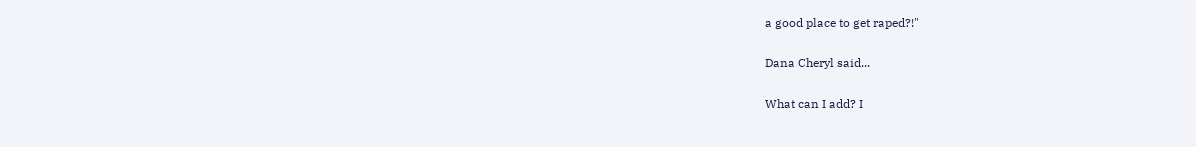a good place to get raped?!"

Dana Cheryl said...

What can I add? I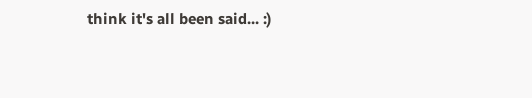think it's all been said... :)